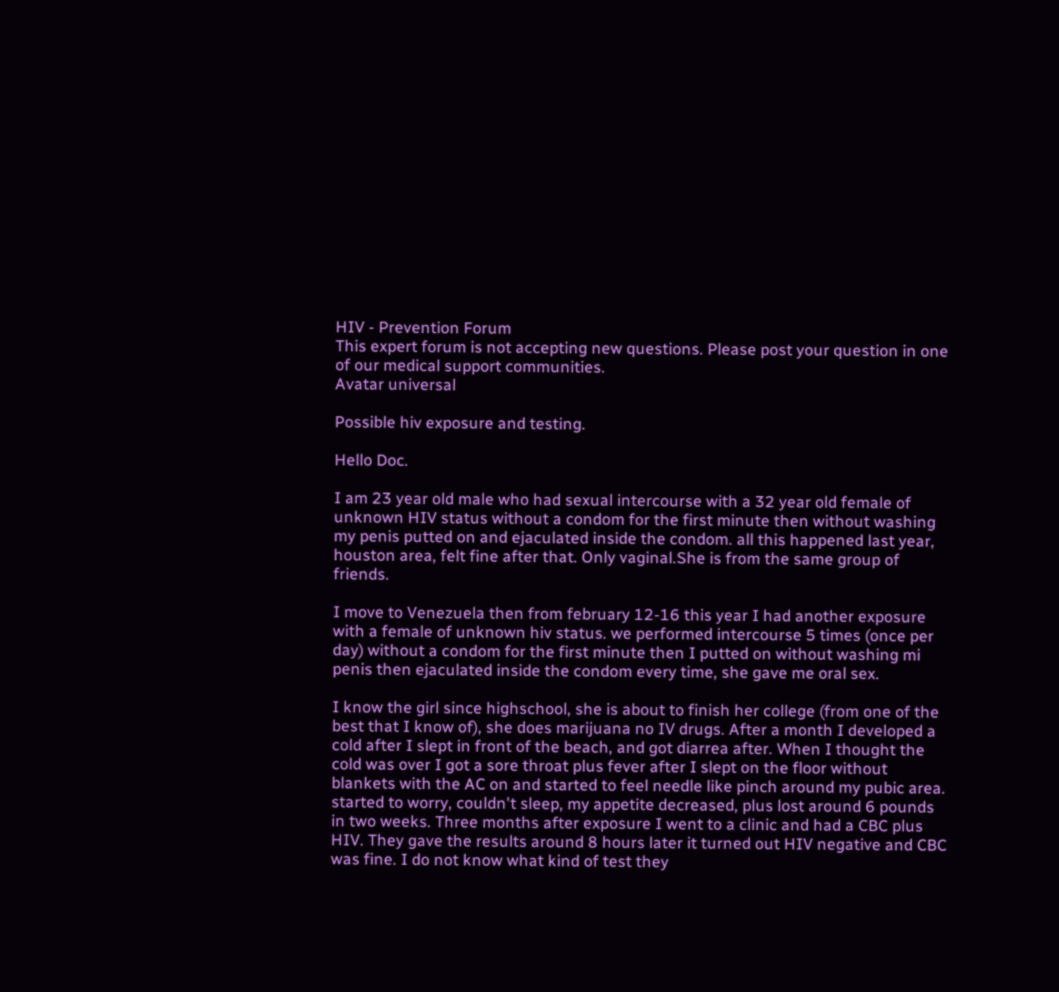HIV - Prevention Forum
This expert forum is not accepting new questions. Please post your question in one of our medical support communities.
Avatar universal

Possible hiv exposure and testing.

Hello Doc.

I am 23 year old male who had sexual intercourse with a 32 year old female of unknown HIV status without a condom for the first minute then without washing my penis putted on and ejaculated inside the condom. all this happened last year, houston area, felt fine after that. Only vaginal.She is from the same group of friends.

I move to Venezuela then from february 12-16 this year I had another exposure with a female of unknown hiv status. we performed intercourse 5 times (once per day) without a condom for the first minute then I putted on without washing mi penis then ejaculated inside the condom every time, she gave me oral sex.

I know the girl since highschool, she is about to finish her college (from one of the best that I know of), she does marijuana no IV drugs. After a month I developed a cold after I slept in front of the beach, and got diarrea after. When I thought the cold was over I got a sore throat plus fever after I slept on the floor without blankets with the AC on and started to feel needle like pinch around my pubic area. started to worry, couldn't sleep, my appetite decreased, plus lost around 6 pounds in two weeks. Three months after exposure I went to a clinic and had a CBC plus HIV. They gave the results around 8 hours later it turned out HIV negative and CBC was fine. I do not know what kind of test they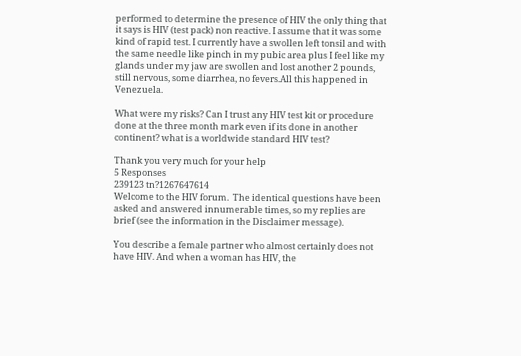performed to determine the presence of HIV the only thing that it says is HIV (test pack) non reactive. I assume that it was some kind of rapid test. I currently have a swollen left tonsil and with the same needle like pinch in my pubic area plus I feel like my glands under my jaw are swollen and lost another 2 pounds, still nervous, some diarrhea, no fevers.All this happened in Venezuela.

What were my risks? Can I trust any HIV test kit or procedure done at the three month mark even if its done in another continent? what is a worldwide standard HIV test?

Thank you very much for your help
5 Responses
239123 tn?1267647614
Welcome to the HIV forum.  The identical questions have been asked and answered innumerable times, so my replies are brief (see the information in the Disclaimer message).

You describe a female partner who almost certainly does not have HIV. And when a woman has HIV, the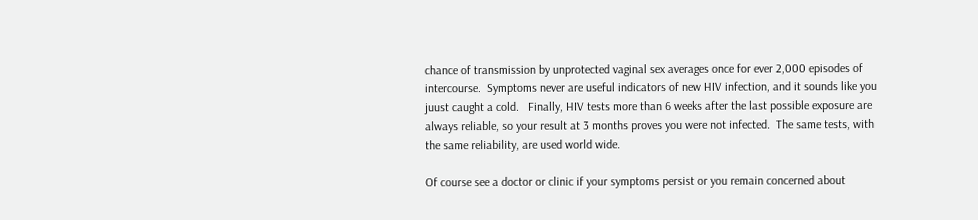chance of transmission by unprotected vaginal sex averages once for ever 2,000 episodes of intercourse.  Symptoms never are useful indicators of new HIV infection, and it sounds like you juust caught a cold.   Finally, HIV tests more than 6 weeks after the last possible exposure are always reliable, so your result at 3 months proves you were not infected.  The same tests, with the same reliability, are used world wide.

Of course see a doctor or clinic if your symptoms persist or you remain concerned about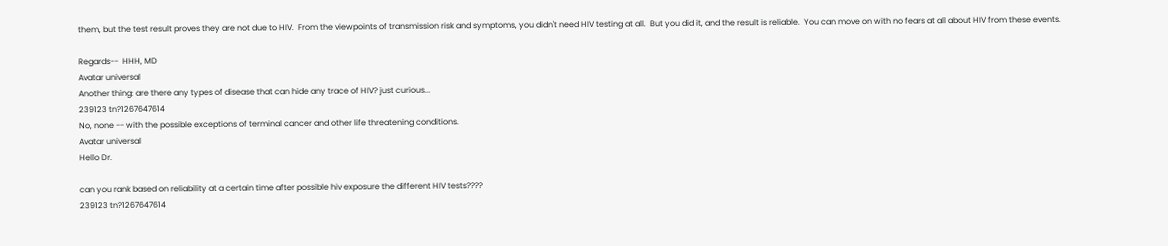them, but the test result proves they are not due to HIV.  From the viewpoints of transmission risk and symptoms, you didn't need HIV testing at all.  But you did it, and the result is reliable.  You can move on with no fears at all about HIV from these events.

Regards--  HHH, MD
Avatar universal
Another thing: are there any types of disease that can hide any trace of HIV? just curious...
239123 tn?1267647614
No, none -- with the possible exceptions of terminal cancer and other life threatening conditions.
Avatar universal
Hello Dr.

can you rank based on reliability at a certain time after possible hiv exposure the different HIV tests????
239123 tn?1267647614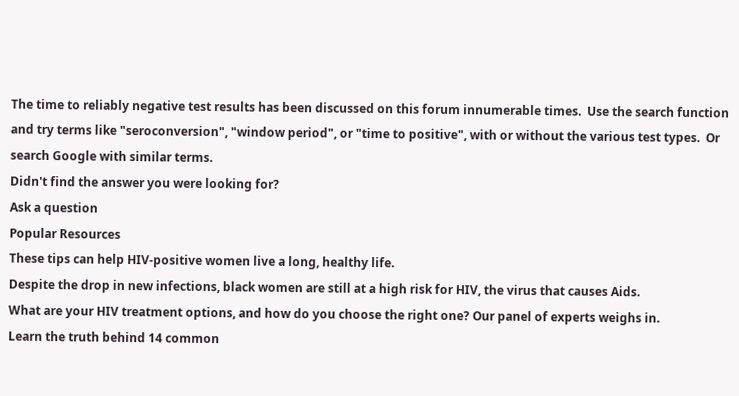The time to reliably negative test results has been discussed on this forum innumerable times.  Use the search function and try terms like "seroconversion", "window period", or "time to positive", with or without the various test types.  Or search Google with similar terms.
Didn't find the answer you were looking for?
Ask a question
Popular Resources
These tips can help HIV-positive women live a long, healthy life.
Despite the drop in new infections, black women are still at a high risk for HIV, the virus that causes Aids.
What are your HIV treatment options, and how do you choose the right one? Our panel of experts weighs in.
Learn the truth behind 14 common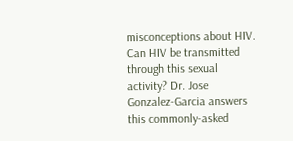misconceptions about HIV.
Can HIV be transmitted through this sexual activity? Dr. Jose Gonzalez-Garcia answers this commonly-asked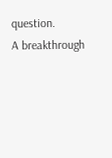question.
A breakthrough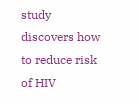study discovers how to reduce risk of HIV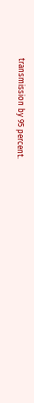transmission by 95 percent.